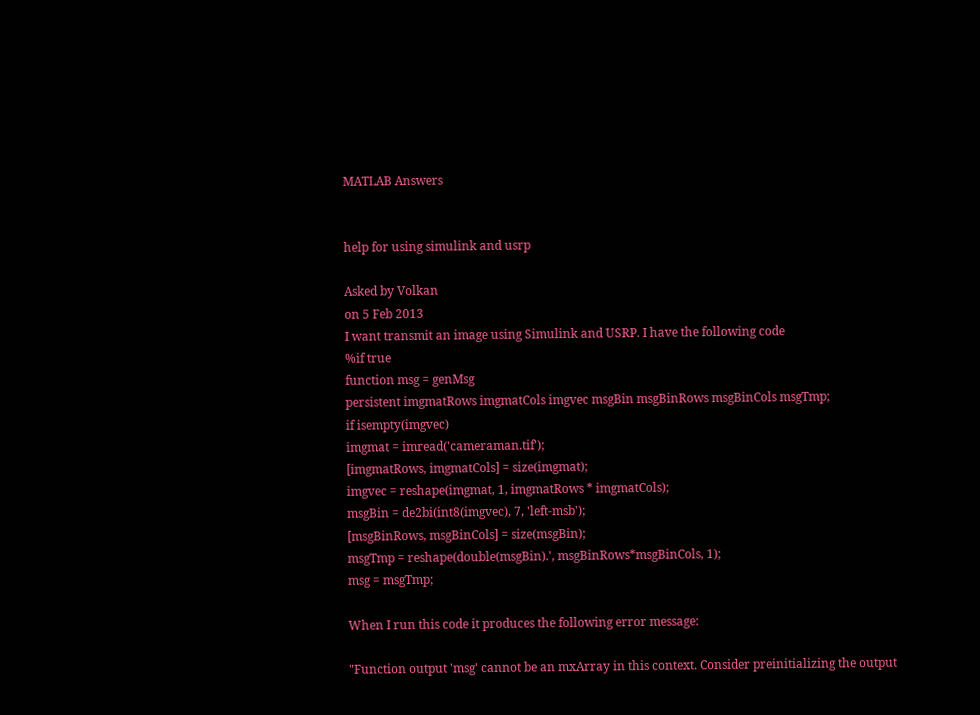MATLAB Answers


help for using simulink and usrp

Asked by Volkan
on 5 Feb 2013
I want transmit an image using Simulink and USRP. I have the following code
%if true
function msg = genMsg
persistent imgmatRows imgmatCols imgvec msgBin msgBinRows msgBinCols msgTmp;
if isempty(imgvec)
imgmat = imread('cameraman.tif');
[imgmatRows, imgmatCols] = size(imgmat);
imgvec = reshape(imgmat, 1, imgmatRows * imgmatCols);
msgBin = de2bi(int8(imgvec), 7, 'left-msb');
[msgBinRows, msgBinCols] = size(msgBin);
msgTmp = reshape(double(msgBin).', msgBinRows*msgBinCols, 1);
msg = msgTmp;

When I run this code it produces the following error message:

"Function output 'msg' cannot be an mxArray in this context. Consider preinitializing the output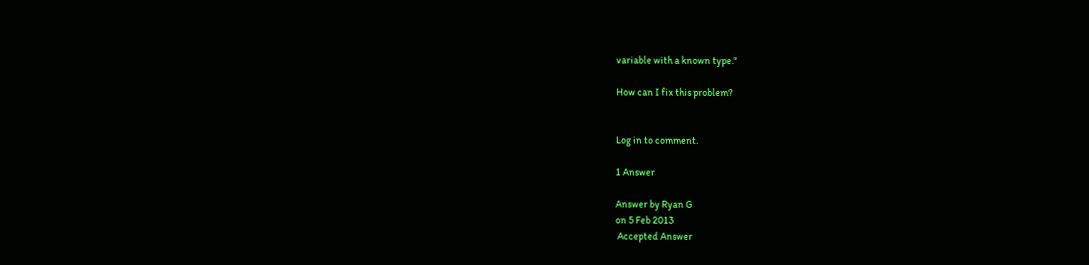variable with a known type."

How can I fix this problem?


Log in to comment.

1 Answer

Answer by Ryan G
on 5 Feb 2013
 Accepted Answer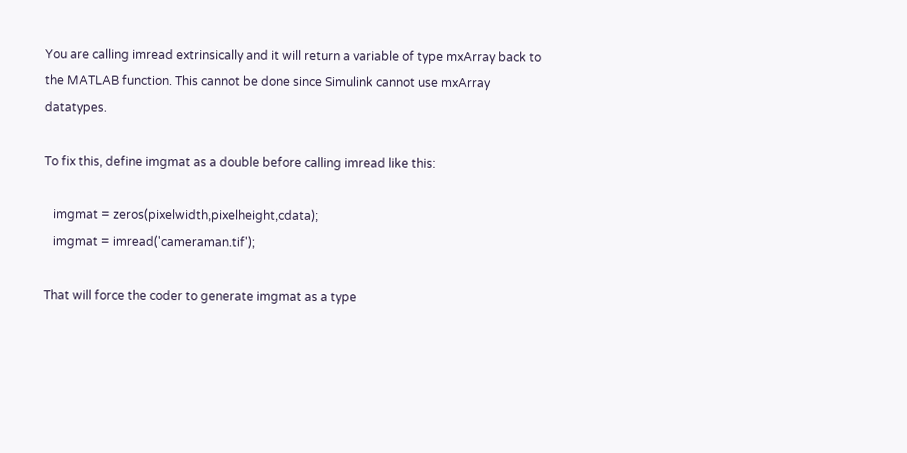You are calling imread extrinsically and it will return a variable of type mxArray back to the MATLAB function. This cannot be done since Simulink cannot use mxArray datatypes.

To fix this, define imgmat as a double before calling imread like this:

   imgmat = zeros(pixelwidth,pixelheight,cdata);
   imgmat = imread('cameraman.tif');

That will force the coder to generate imgmat as a type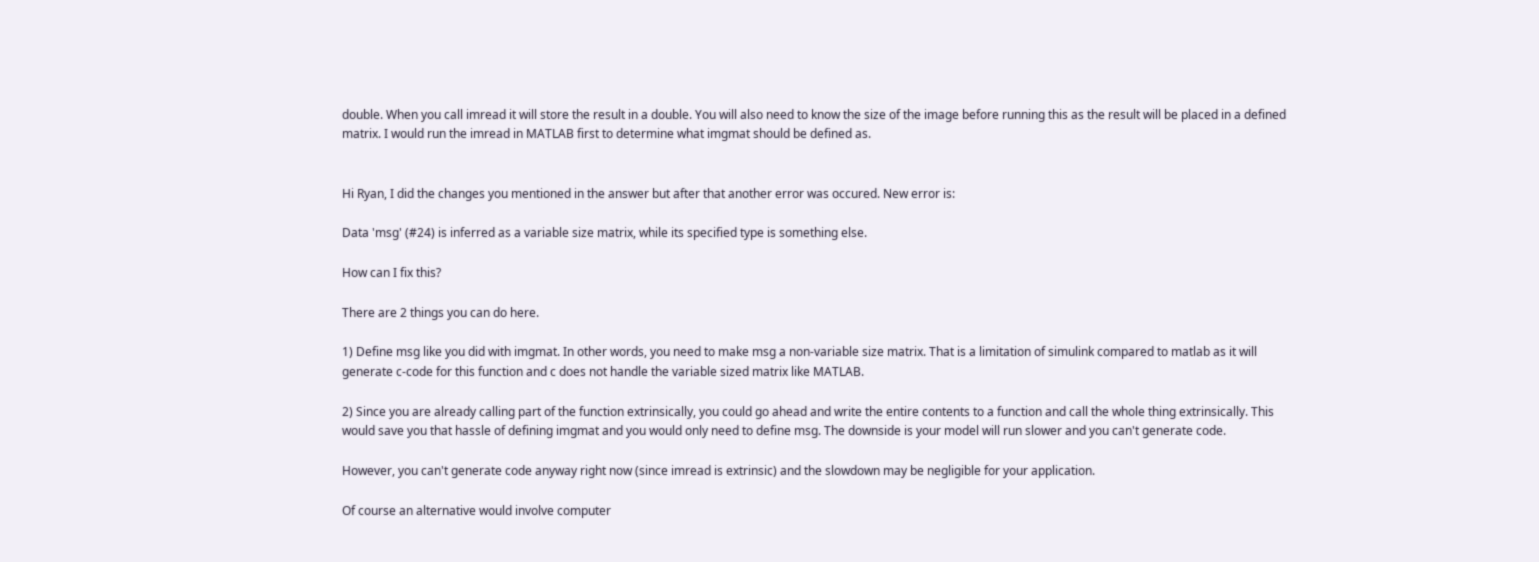double. When you call imread it will store the result in a double. You will also need to know the size of the image before running this as the result will be placed in a defined matrix. I would run the imread in MATLAB first to determine what imgmat should be defined as.


Hi Ryan, I did the changes you mentioned in the answer but after that another error was occured. New error is:

Data 'msg' (#24) is inferred as a variable size matrix, while its specified type is something else.

How can I fix this?

There are 2 things you can do here.

1) Define msg like you did with imgmat. In other words, you need to make msg a non-variable size matrix. That is a limitation of simulink compared to matlab as it will generate c-code for this function and c does not handle the variable sized matrix like MATLAB.

2) Since you are already calling part of the function extrinsically, you could go ahead and write the entire contents to a function and call the whole thing extrinsically. This would save you that hassle of defining imgmat and you would only need to define msg. The downside is your model will run slower and you can't generate code.

However, you can't generate code anyway right now (since imread is extrinsic) and the slowdown may be negligible for your application.

Of course an alternative would involve computer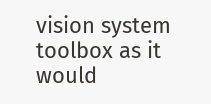vision system toolbox as it would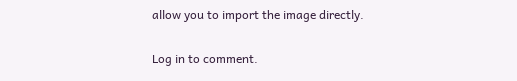allow you to import the image directly.

Log in to comment.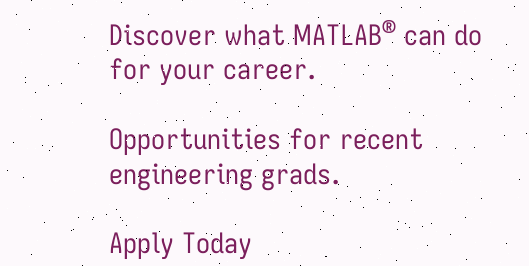Discover what MATLAB® can do for your career.

Opportunities for recent engineering grads.

Apply Today